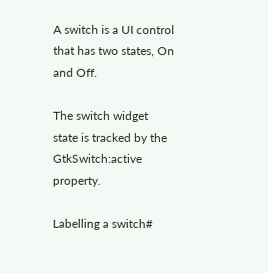A switch is a UI control that has two states, On and Off.

The switch widget state is tracked by the GtkSwitch:active property.

Labelling a switch#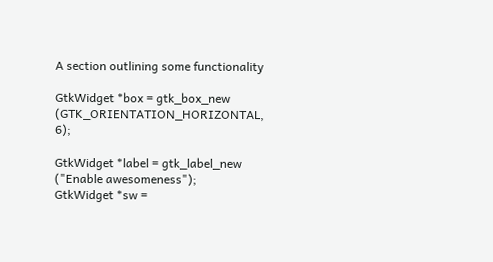A section outlining some functionality

GtkWidget *box = gtk_box_new (GTK_ORIENTATION_HORIZONTAL, 6);

GtkWidget *label = gtk_label_new ("Enable awesomeness");
GtkWidget *sw =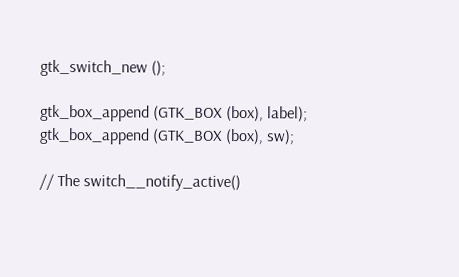gtk_switch_new ();

gtk_box_append (GTK_BOX (box), label);
gtk_box_append (GTK_BOX (box), sw);

// The switch__notify_active()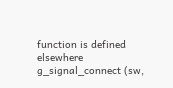function is defined elsewhere
g_signal_connect (sw,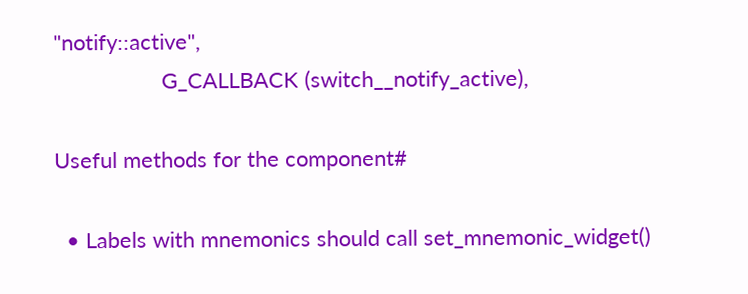"notify::active",
                  G_CALLBACK (switch__notify_active),

Useful methods for the component#

  • Labels with mnemonics should call set_mnemonic_widget()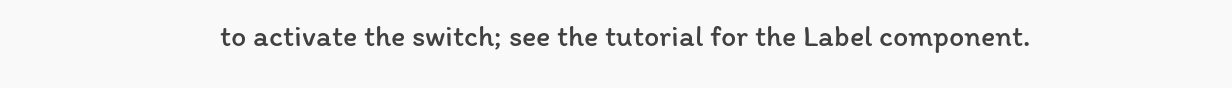to activate the switch; see the tutorial for the Label component.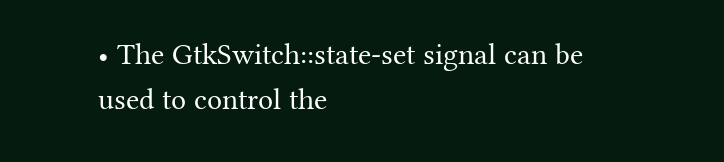• The GtkSwitch::state-set signal can be used to control the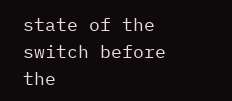state of the switch before the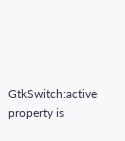GtkSwitch:active property is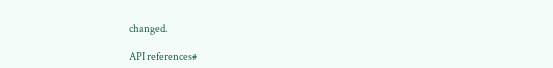changed.

API references#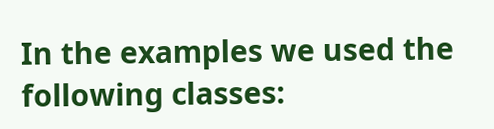In the examples we used the following classes: